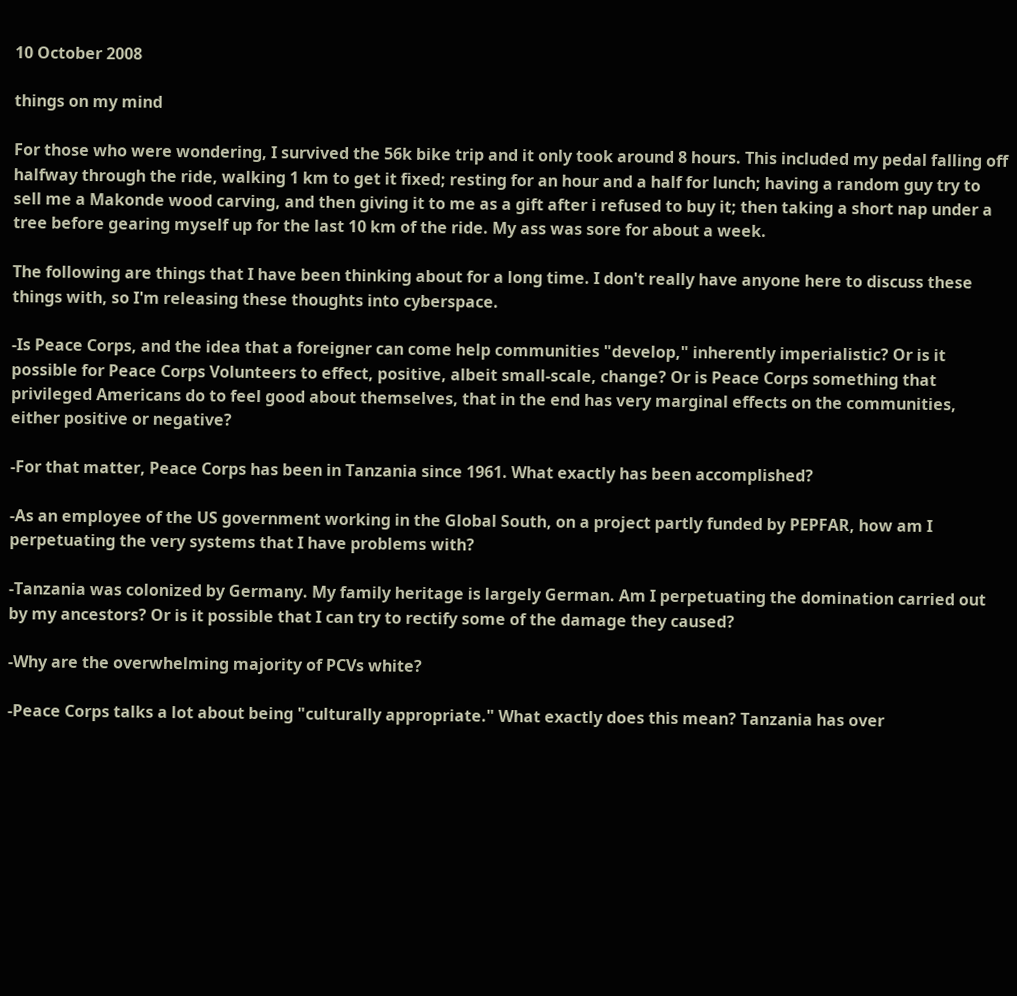10 October 2008

things on my mind

For those who were wondering, I survived the 56k bike trip and it only took around 8 hours. This included my pedal falling off halfway through the ride, walking 1 km to get it fixed; resting for an hour and a half for lunch; having a random guy try to sell me a Makonde wood carving, and then giving it to me as a gift after i refused to buy it; then taking a short nap under a tree before gearing myself up for the last 10 km of the ride. My ass was sore for about a week.

The following are things that I have been thinking about for a long time. I don't really have anyone here to discuss these things with, so I'm releasing these thoughts into cyberspace.

-Is Peace Corps, and the idea that a foreigner can come help communities "develop," inherently imperialistic? Or is it possible for Peace Corps Volunteers to effect, positive, albeit small-scale, change? Or is Peace Corps something that privileged Americans do to feel good about themselves, that in the end has very marginal effects on the communities, either positive or negative?

-For that matter, Peace Corps has been in Tanzania since 1961. What exactly has been accomplished?

-As an employee of the US government working in the Global South, on a project partly funded by PEPFAR, how am I perpetuating the very systems that I have problems with?

-Tanzania was colonized by Germany. My family heritage is largely German. Am I perpetuating the domination carried out by my ancestors? Or is it possible that I can try to rectify some of the damage they caused?

-Why are the overwhelming majority of PCVs white?

-Peace Corps talks a lot about being "culturally appropriate." What exactly does this mean? Tanzania has over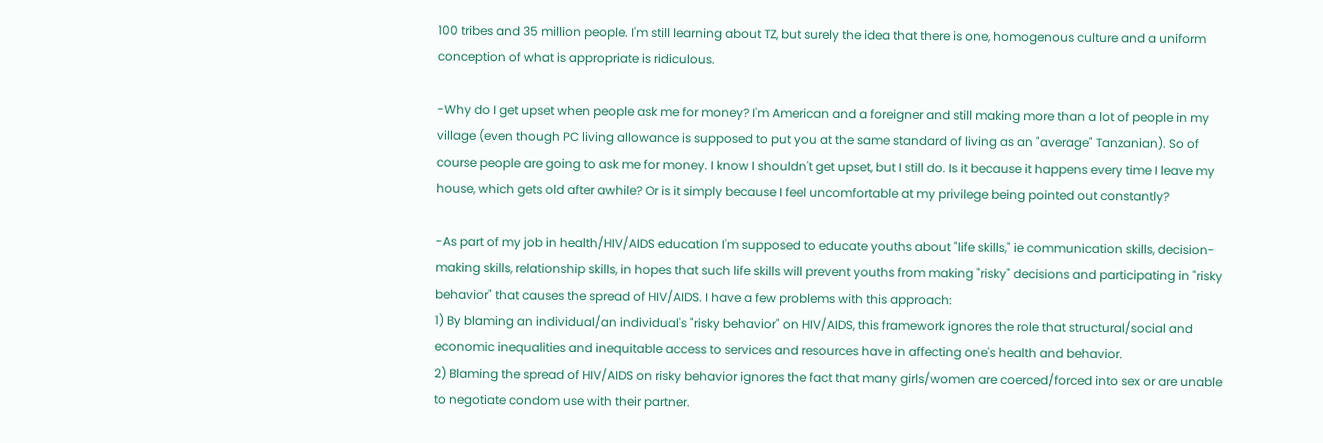100 tribes and 35 million people. I'm still learning about TZ, but surely the idea that there is one, homogenous culture and a uniform conception of what is appropriate is ridiculous.

-Why do I get upset when people ask me for money? I'm American and a foreigner and still making more than a lot of people in my village (even though PC living allowance is supposed to put you at the same standard of living as an "average" Tanzanian). So of course people are going to ask me for money. I know I shouldn't get upset, but I still do. Is it because it happens every time I leave my house, which gets old after awhile? Or is it simply because I feel uncomfortable at my privilege being pointed out constantly?

-As part of my job in health/HIV/AIDS education I'm supposed to educate youths about "life skills," ie communication skills, decision-making skills, relationship skills, in hopes that such life skills will prevent youths from making "risky" decisions and participating in "risky behavior" that causes the spread of HIV/AIDS. I have a few problems with this approach:
1) By blaming an individual/an individual's "risky behavior" on HIV/AIDS, this framework ignores the role that structural/social and economic inequalities and inequitable access to services and resources have in affecting one's health and behavior.
2) Blaming the spread of HIV/AIDS on risky behavior ignores the fact that many girls/women are coerced/forced into sex or are unable to negotiate condom use with their partner.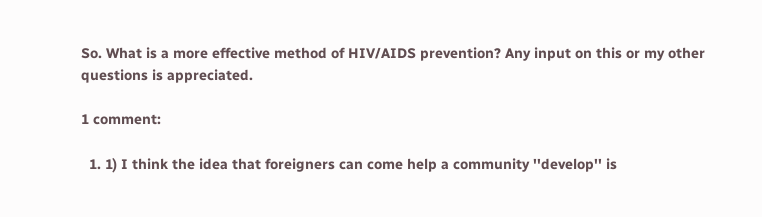So. What is a more effective method of HIV/AIDS prevention? Any input on this or my other questions is appreciated.

1 comment:

  1. 1) I think the idea that foreigners can come help a community ''develop'' is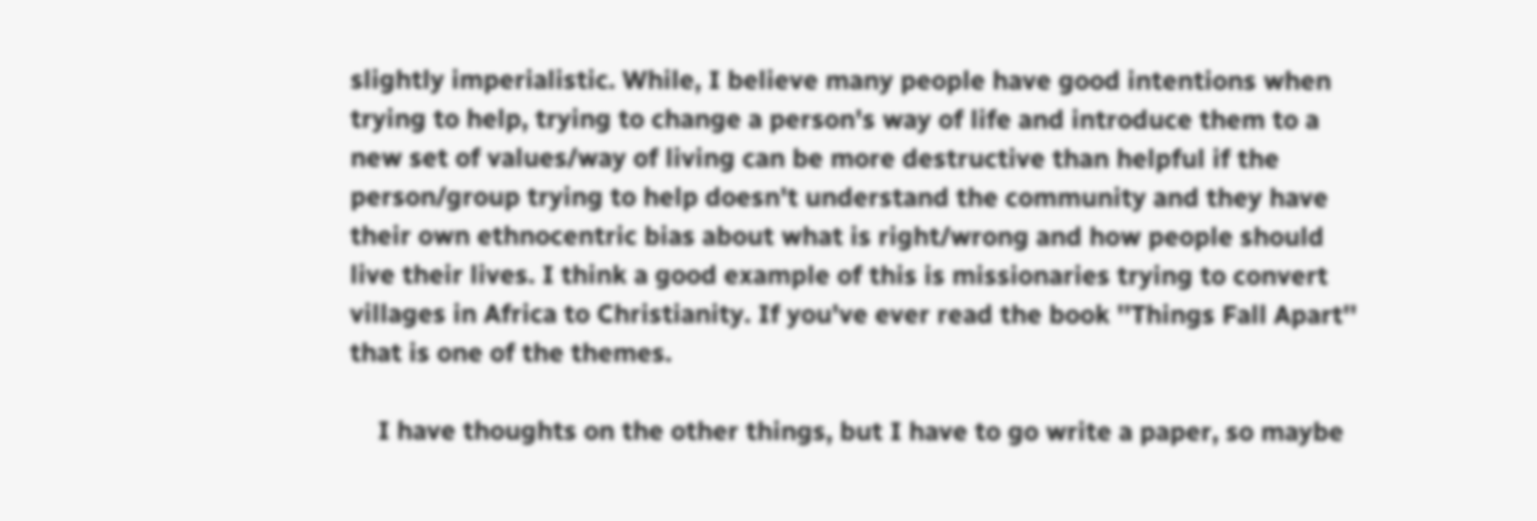slightly imperialistic. While, I believe many people have good intentions when trying to help, trying to change a person's way of life and introduce them to a new set of values/way of living can be more destructive than helpful if the person/group trying to help doesn't understand the community and they have their own ethnocentric bias about what is right/wrong and how people should live their lives. I think a good example of this is missionaries trying to convert villages in Africa to Christianity. If you've ever read the book ''Things Fall Apart'' that is one of the themes.

    I have thoughts on the other things, but I have to go write a paper, so maybe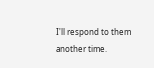I'll respond to them another time.